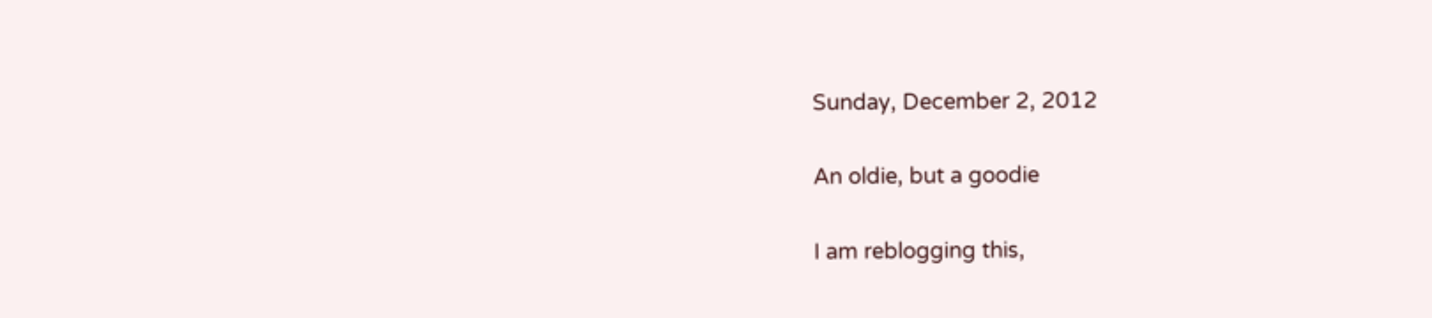Sunday, December 2, 2012

An oldie, but a goodie

I am reblogging this,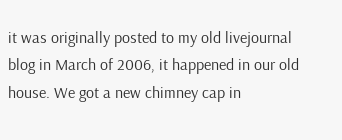it was originally posted to my old livejournal blog in March of 2006, it happened in our old house. We got a new chimney cap in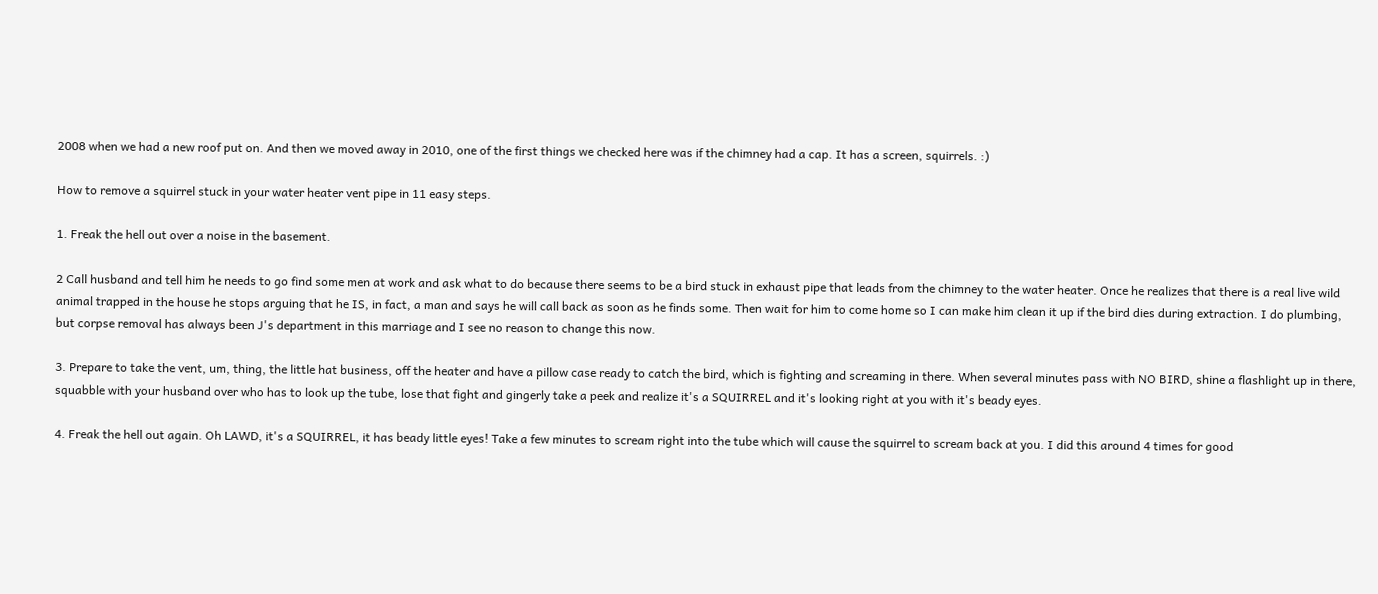2008 when we had a new roof put on. And then we moved away in 2010, one of the first things we checked here was if the chimney had a cap. It has a screen, squirrels. :)

How to remove a squirrel stuck in your water heater vent pipe in 11 easy steps.

1. Freak the hell out over a noise in the basement.

2 Call husband and tell him he needs to go find some men at work and ask what to do because there seems to be a bird stuck in exhaust pipe that leads from the chimney to the water heater. Once he realizes that there is a real live wild animal trapped in the house he stops arguing that he IS, in fact, a man and says he will call back as soon as he finds some. Then wait for him to come home so I can make him clean it up if the bird dies during extraction. I do plumbing, but corpse removal has always been J's department in this marriage and I see no reason to change this now.

3. Prepare to take the vent, um, thing, the little hat business, off the heater and have a pillow case ready to catch the bird, which is fighting and screaming in there. When several minutes pass with NO BIRD, shine a flashlight up in there, squabble with your husband over who has to look up the tube, lose that fight and gingerly take a peek and realize it's a SQUIRREL and it's looking right at you with it's beady eyes.

4. Freak the hell out again. Oh LAWD, it's a SQUIRREL, it has beady little eyes! Take a few minutes to scream right into the tube which will cause the squirrel to scream back at you. I did this around 4 times for good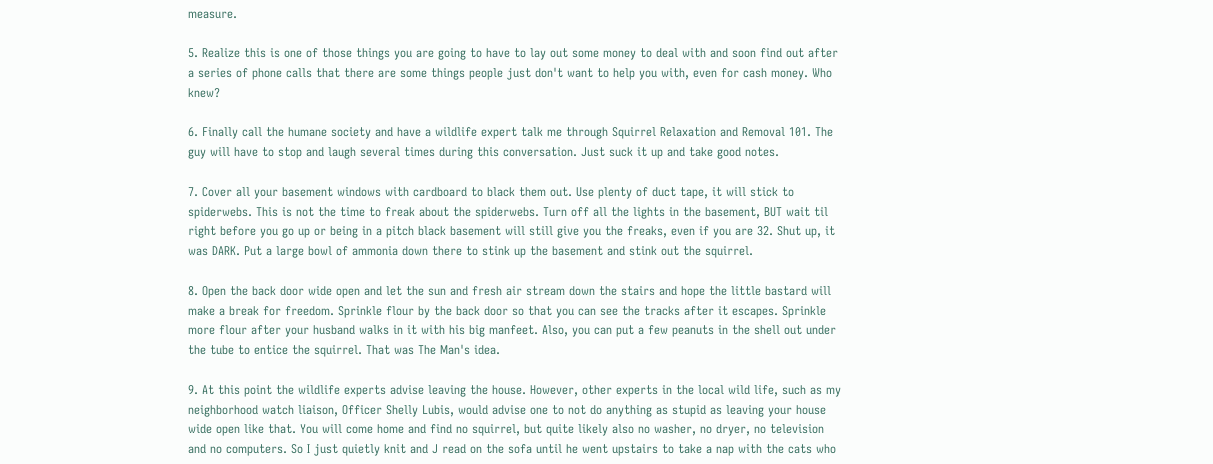measure.

5. Realize this is one of those things you are going to have to lay out some money to deal with and soon find out after a series of phone calls that there are some things people just don't want to help you with, even for cash money. Who knew?

6. Finally call the humane society and have a wildlife expert talk me through Squirrel Relaxation and Removal 101. The guy will have to stop and laugh several times during this conversation. Just suck it up and take good notes.

7. Cover all your basement windows with cardboard to black them out. Use plenty of duct tape, it will stick to spiderwebs. This is not the time to freak about the spiderwebs. Turn off all the lights in the basement, BUT wait til right before you go up or being in a pitch black basement will still give you the freaks, even if you are 32. Shut up, it was DARK. Put a large bowl of ammonia down there to stink up the basement and stink out the squirrel.

8. Open the back door wide open and let the sun and fresh air stream down the stairs and hope the little bastard will make a break for freedom. Sprinkle flour by the back door so that you can see the tracks after it escapes. Sprinkle more flour after your husband walks in it with his big manfeet. Also, you can put a few peanuts in the shell out under the tube to entice the squirrel. That was The Man's idea.

9. At this point the wildlife experts advise leaving the house. However, other experts in the local wild life, such as my neighborhood watch liaison, Officer Shelly Lubis, would advise one to not do anything as stupid as leaving your house wide open like that. You will come home and find no squirrel, but quite likely also no washer, no dryer, no television and no computers. So I just quietly knit and J read on the sofa until he went upstairs to take a nap with the cats who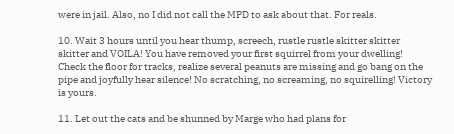were in jail. Also, no I did not call the MPD to ask about that. For reals.

10. Wait 3 hours until you hear thump, screech, rustle rustle skitter skitter skitter and VOILA! You have removed your first squirrel from your dwelling! Check the floor for tracks, realize several peanuts are missing and go bang on the pipe and joyfully hear silence! No scratching, no screaming, no squirelling! Victory is yours.

11. Let out the cats and be shunned by Marge who had plans for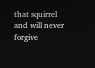that squirrel and will never forgive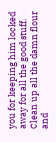you for keeping him locked away for all the good stuff. Clean up all the damn flour and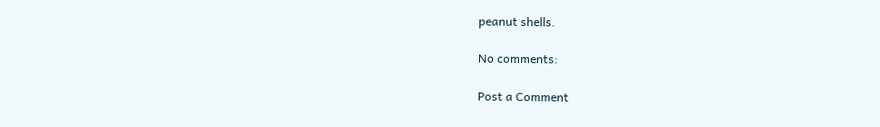peanut shells.

No comments:

Post a Comment